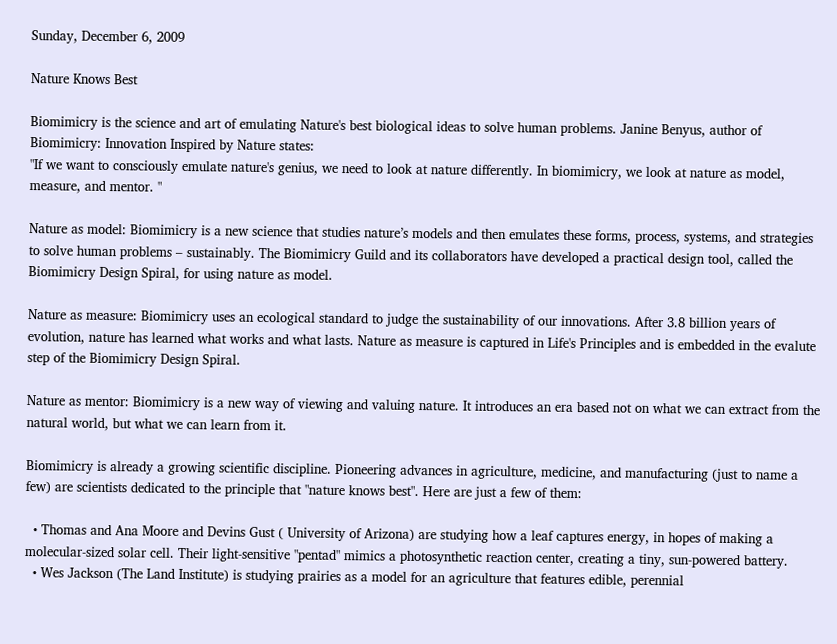Sunday, December 6, 2009

Nature Knows Best

Biomimicry is the science and art of emulating Nature's best biological ideas to solve human problems. Janine Benyus, author of Biomimicry: Innovation Inspired by Nature states:
"If we want to consciously emulate nature's genius, we need to look at nature differently. In biomimicry, we look at nature as model, measure, and mentor. "

Nature as model: Biomimicry is a new science that studies nature’s models and then emulates these forms, process, systems, and strategies to solve human problems – sustainably. The Biomimicry Guild and its collaborators have developed a practical design tool, called the Biomimicry Design Spiral, for using nature as model.

Nature as measure: Biomimicry uses an ecological standard to judge the sustainability of our innovations. After 3.8 billion years of evolution, nature has learned what works and what lasts. Nature as measure is captured in Life's Principles and is embedded in the evalute step of the Biomimicry Design Spiral.

Nature as mentor: Biomimicry is a new way of viewing and valuing nature. It introduces an era based not on what we can extract from the natural world, but what we can learn from it.

Biomimicry is already a growing scientific discipline. Pioneering advances in agriculture, medicine, and manufacturing (just to name a few) are scientists dedicated to the principle that "nature knows best". Here are just a few of them:

  • Thomas and Ana Moore and Devins Gust ( University of Arizona) are studying how a leaf captures energy, in hopes of making a molecular-sized solar cell. Their light-sensitive "pentad" mimics a photosynthetic reaction center, creating a tiny, sun-powered battery.
  • Wes Jackson (The Land Institute) is studying prairies as a model for an agriculture that features edible, perennial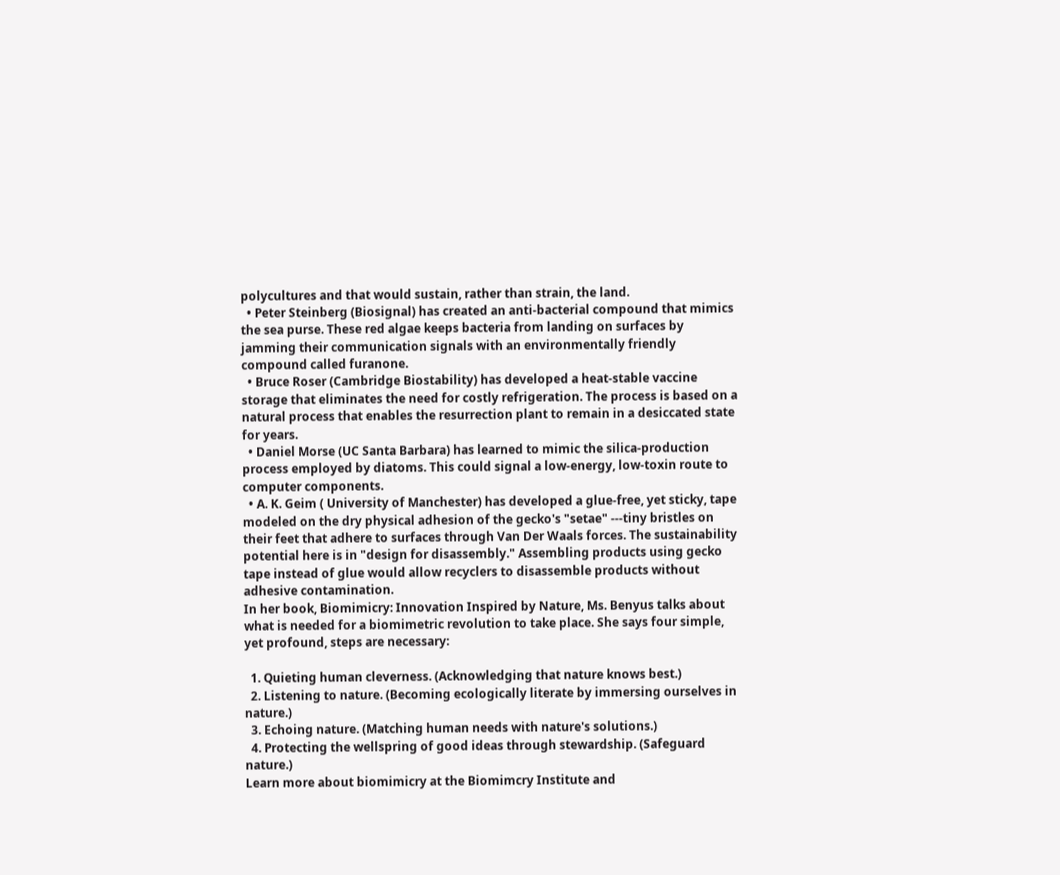polycultures and that would sustain, rather than strain, the land.
  • Peter Steinberg (Biosignal) has created an anti-bacterial compound that mimics the sea purse. These red algae keeps bacteria from landing on surfaces by jamming their communication signals with an environmentally friendly compound called furanone.
  • Bruce Roser (Cambridge Biostability) has developed a heat-stable vaccine storage that eliminates the need for costly refrigeration. The process is based on a natural process that enables the resurrection plant to remain in a desiccated state for years.
  • Daniel Morse (UC Santa Barbara) has learned to mimic the silica-production process employed by diatoms. This could signal a low-energy, low-toxin route to computer components.
  • A. K. Geim ( University of Manchester) has developed a glue-free, yet sticky, tape modeled on the dry physical adhesion of the gecko's "setae" ---tiny bristles on their feet that adhere to surfaces through Van Der Waals forces. The sustainability potential here is in "design for disassembly." Assembling products using gecko tape instead of glue would allow recyclers to disassemble products without adhesive contamination.
In her book, Biomimicry: Innovation Inspired by Nature, Ms. Benyus talks about what is needed for a biomimetric revolution to take place. She says four simple, yet profound, steps are necessary:

  1. Quieting human cleverness. (Acknowledging that nature knows best.)
  2. Listening to nature. (Becoming ecologically literate by immersing ourselves in nature.)
  3. Echoing nature. (Matching human needs with nature's solutions.)
  4. Protecting the wellspring of good ideas through stewardship. (Safeguard nature.)
Learn more about biomimicry at the Biomimcry Institute and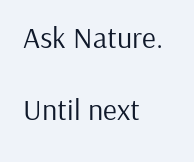Ask Nature.

Until next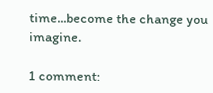time...become the change you imagine.

1 comment: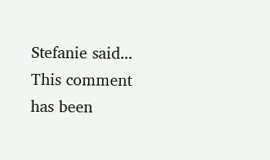Stefanie said...
This comment has been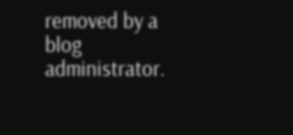removed by a blog administrator.